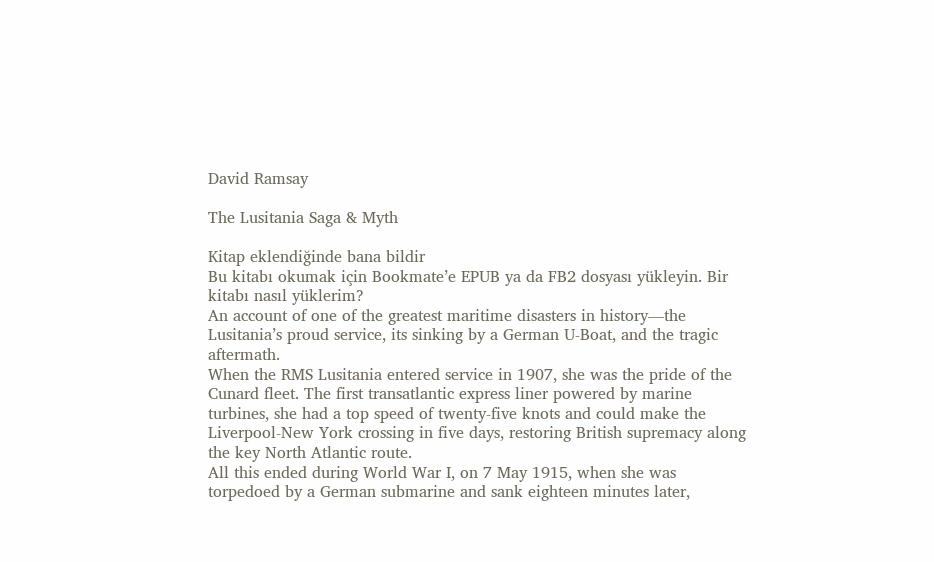David Ramsay

The Lusitania Saga & Myth

Kitap eklendiğinde bana bildir
Bu kitabı okumak için Bookmate’e EPUB ya da FB2 dosyası yükleyin. Bir kitabı nasıl yüklerim?
An account of one of the greatest maritime disasters in history—the Lusitania’s proud service, its sinking by a German U-Boat, and the tragic aftermath.
When the RMS Lusitania entered service in 1907, she was the pride of the Cunard fleet. The first transatlantic express liner powered by marine turbines, she had a top speed of twenty-five knots and could make the Liverpool-New York crossing in five days, restoring British supremacy along the key North Atlantic route.
All this ended during World War I, on 7 May 1915, when she was torpedoed by a German submarine and sank eighteen minutes later,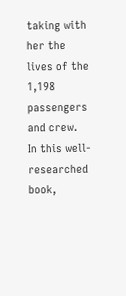taking with her the lives of the 1,198 passengers and crew.
In this well-researched book,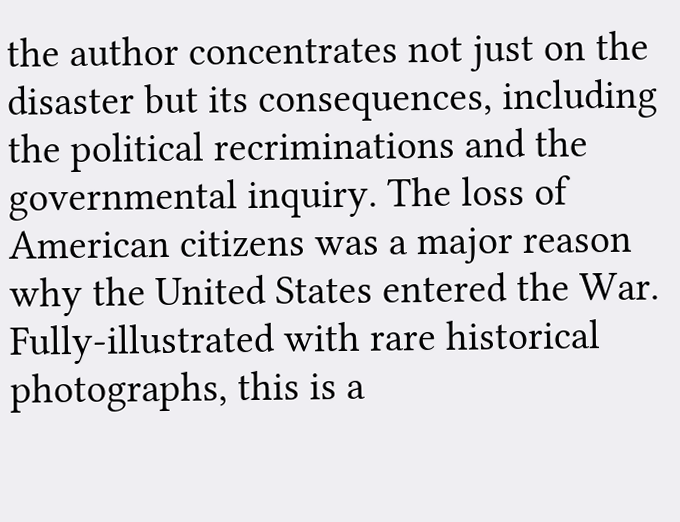the author concentrates not just on the disaster but its consequences, including the political recriminations and the governmental inquiry. The loss of American citizens was a major reason why the United States entered the War.
Fully-illustrated with rare historical photographs, this is a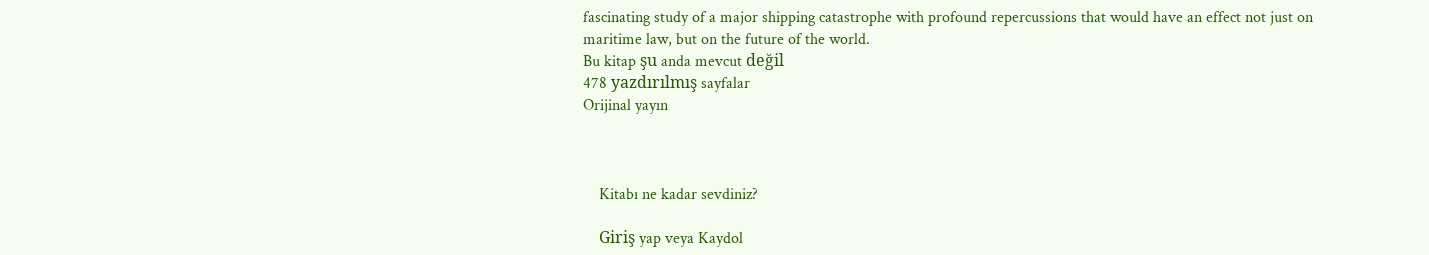fascinating study of a major shipping catastrophe with profound repercussions that would have an effect not just on maritime law, but on the future of the world.
Bu kitap şu anda mevcut değil
478 yazdırılmış sayfalar
Orijinal yayın



    Kitabı ne kadar sevdiniz?

    Giriş yap veya Kaydol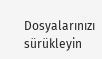Dosyalarınızı sürükleyin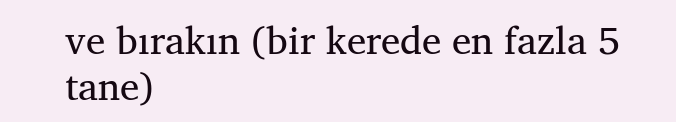ve bırakın (bir kerede en fazla 5 tane)